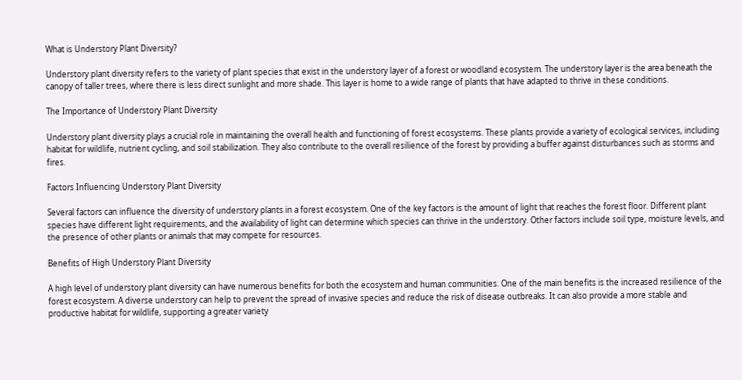What is Understory Plant Diversity?

Understory plant diversity refers to the variety of plant species that exist in the understory layer of a forest or woodland ecosystem. The understory layer is the area beneath the canopy of taller trees, where there is less direct sunlight and more shade. This layer is home to a wide range of plants that have adapted to thrive in these conditions.

The Importance of Understory Plant Diversity

Understory plant diversity plays a crucial role in maintaining the overall health and functioning of forest ecosystems. These plants provide a variety of ecological services, including habitat for wildlife, nutrient cycling, and soil stabilization. They also contribute to the overall resilience of the forest by providing a buffer against disturbances such as storms and fires.

Factors Influencing Understory Plant Diversity

Several factors can influence the diversity of understory plants in a forest ecosystem. One of the key factors is the amount of light that reaches the forest floor. Different plant species have different light requirements, and the availability of light can determine which species can thrive in the understory. Other factors include soil type, moisture levels, and the presence of other plants or animals that may compete for resources.

Benefits of High Understory Plant Diversity

A high level of understory plant diversity can have numerous benefits for both the ecosystem and human communities. One of the main benefits is the increased resilience of the forest ecosystem. A diverse understory can help to prevent the spread of invasive species and reduce the risk of disease outbreaks. It can also provide a more stable and productive habitat for wildlife, supporting a greater variety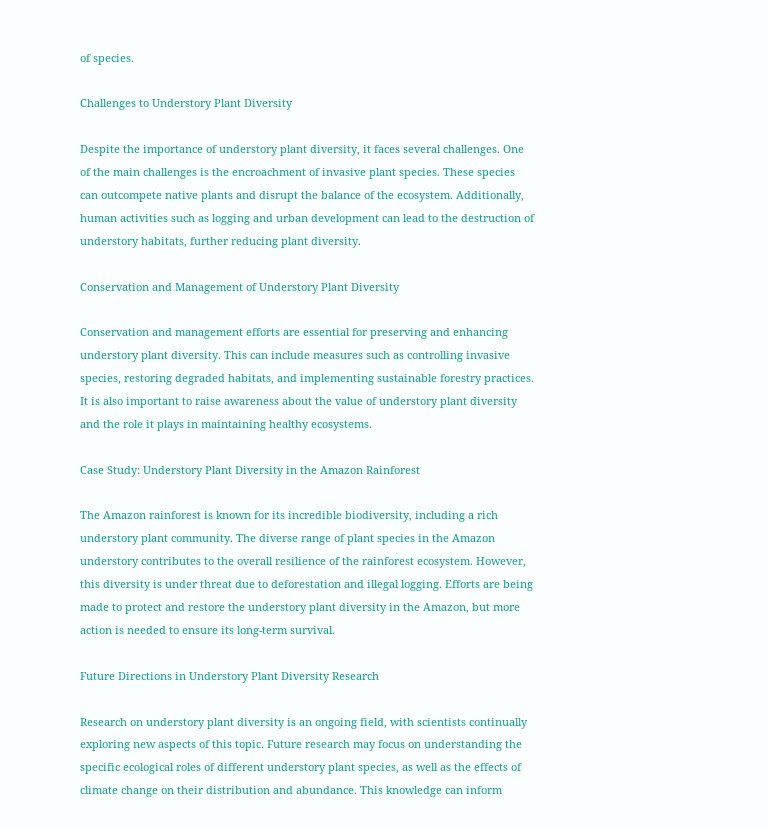of species.

Challenges to Understory Plant Diversity

Despite the importance of understory plant diversity, it faces several challenges. One of the main challenges is the encroachment of invasive plant species. These species can outcompete native plants and disrupt the balance of the ecosystem. Additionally, human activities such as logging and urban development can lead to the destruction of understory habitats, further reducing plant diversity.

Conservation and Management of Understory Plant Diversity

Conservation and management efforts are essential for preserving and enhancing understory plant diversity. This can include measures such as controlling invasive species, restoring degraded habitats, and implementing sustainable forestry practices. It is also important to raise awareness about the value of understory plant diversity and the role it plays in maintaining healthy ecosystems.

Case Study: Understory Plant Diversity in the Amazon Rainforest

The Amazon rainforest is known for its incredible biodiversity, including a rich understory plant community. The diverse range of plant species in the Amazon understory contributes to the overall resilience of the rainforest ecosystem. However, this diversity is under threat due to deforestation and illegal logging. Efforts are being made to protect and restore the understory plant diversity in the Amazon, but more action is needed to ensure its long-term survival.

Future Directions in Understory Plant Diversity Research

Research on understory plant diversity is an ongoing field, with scientists continually exploring new aspects of this topic. Future research may focus on understanding the specific ecological roles of different understory plant species, as well as the effects of climate change on their distribution and abundance. This knowledge can inform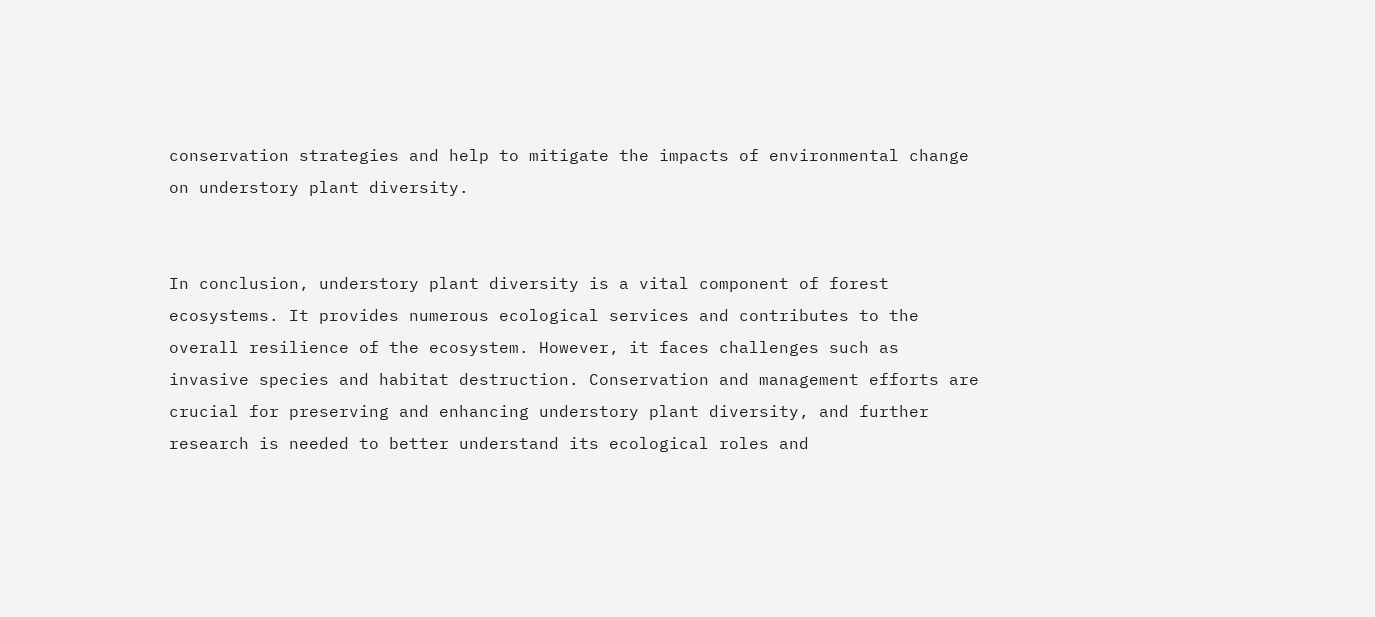conservation strategies and help to mitigate the impacts of environmental change on understory plant diversity.


In conclusion, understory plant diversity is a vital component of forest ecosystems. It provides numerous ecological services and contributes to the overall resilience of the ecosystem. However, it faces challenges such as invasive species and habitat destruction. Conservation and management efforts are crucial for preserving and enhancing understory plant diversity, and further research is needed to better understand its ecological roles and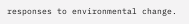responses to environmental change.